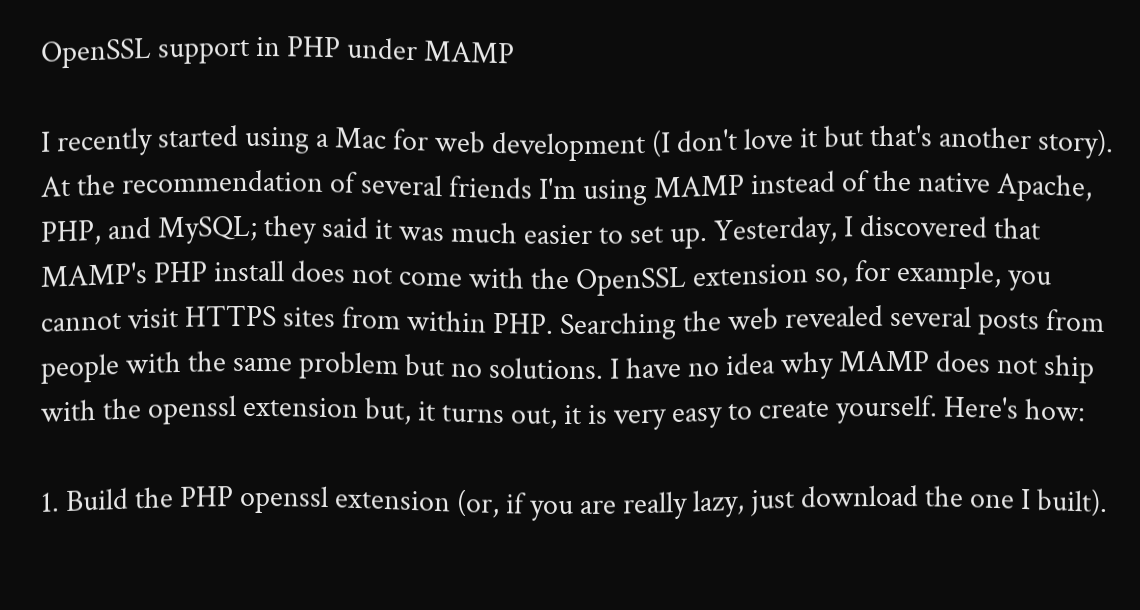OpenSSL support in PHP under MAMP

I recently started using a Mac for web development (I don't love it but that's another story). At the recommendation of several friends I'm using MAMP instead of the native Apache, PHP, and MySQL; they said it was much easier to set up. Yesterday, I discovered that MAMP's PHP install does not come with the OpenSSL extension so, for example, you cannot visit HTTPS sites from within PHP. Searching the web revealed several posts from people with the same problem but no solutions. I have no idea why MAMP does not ship with the openssl extension but, it turns out, it is very easy to create yourself. Here's how:

1. Build the PHP openssl extension (or, if you are really lazy, just download the one I built).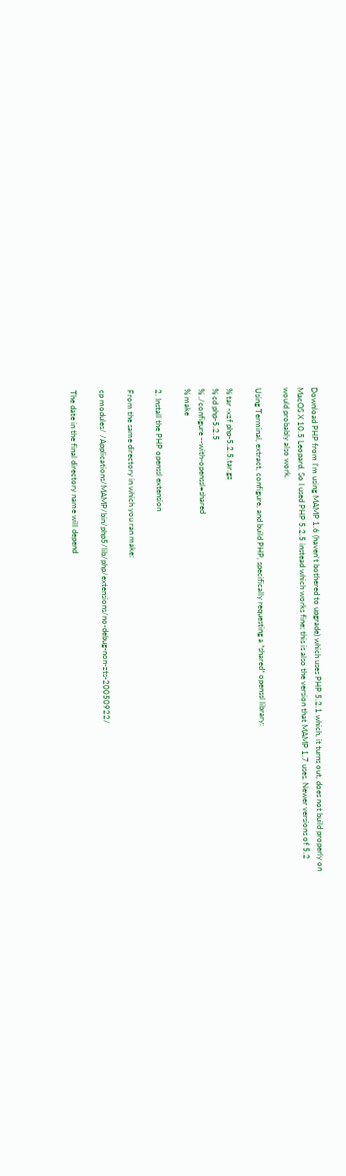Download PHP from I'm using MAMP 1.6 (haven't bothered to upgrade) which uses PHP 5.2.1 which, it turns out, does not build properly on MacOS X 10.5 Leopard. So I used PHP 5.2.5 instead which works fine; this is also the version that MAMP 1.7 uses. Newer versions of 5.2 would probably also work.

Using Terminal, extract, configure, and build PHP, specifically requesting a *shared* openssl library:

% tar -xzf php-5.2.5.tar.gz
% cd php-5.2.5
% ./configure --with-openssl=shared
% make

2. Install the PHP openssl extension

From the same directory in which you ran make:

cp modules/ /Applications/MAMP/bin/php5/lib/php/extensions/no-debug-non-zts-20050922/

The date in the final directory name will depend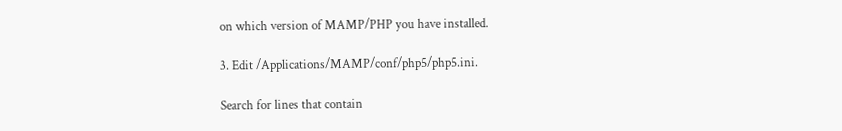on which version of MAMP/PHP you have installed.

3. Edit /Applications/MAMP/conf/php5/php5.ini.

Search for lines that contain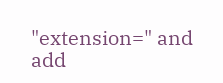"extension=" and add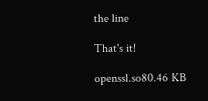the line

That's it!

openssl.so80.46 KB